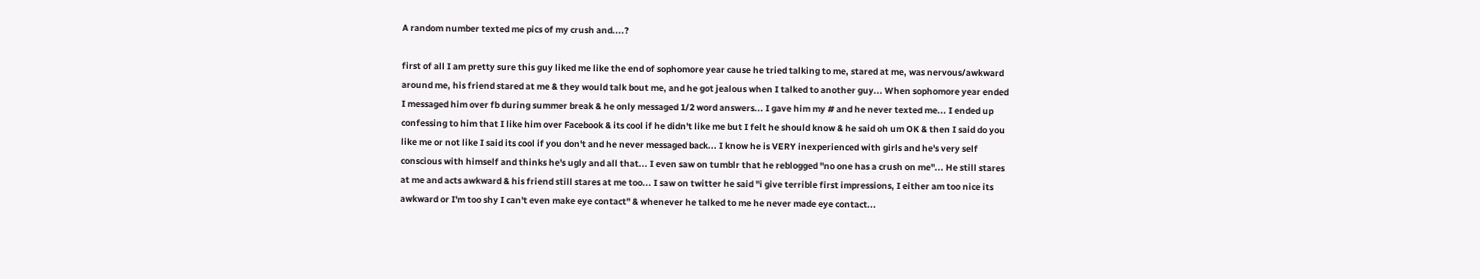A random number texted me pics of my crush and....?

first of all I am pretty sure this guy liked me like the end of sophomore year cause he tried talking to me, stared at me, was nervous/awkward around me, his friend stared at me & they would talk bout me, and he got jealous when I talked to another guy... When sophomore year ended I messaged him over fb during summer break & he only messaged 1/2 word answers... I gave him my # and he never texted me... I ended up confessing to him that I like him over Facebook & its cool if he didn't like me but I felt he should know & he said oh um OK & then I said do you like me or not like I said its cool if you don't and he never messaged back... I know he is VERY inexperienced with girls and he's very self conscious with himself and thinks he's ugly and all that... I even saw on tumblr that he reblogged "no one has a crush on me"... He still stares at me and acts awkward & his friend still stares at me too... I saw on twitter he said "i give terrible first impressions, I either am too nice its awkward or I'm too shy I can't even make eye contact" & whenever he talked to me he never made eye contact...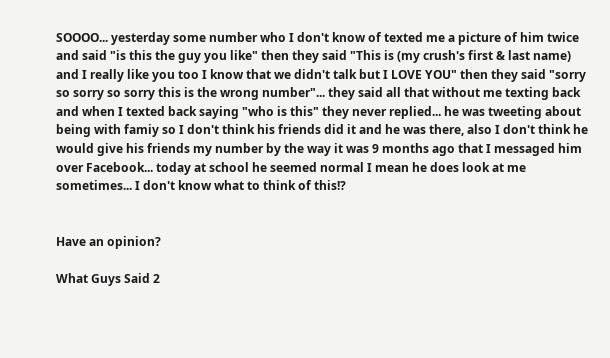SOOOO... yesterday some number who I don't know of texted me a picture of him twice and said "is this the guy you like" then they said "This is (my crush's first & last name) and I really like you too I know that we didn't talk but I LOVE YOU" then they said "sorry so sorry so sorry this is the wrong number"... they said all that without me texting back and when I texted back saying "who is this" they never replied... he was tweeting about being with famiy so I don't think his friends did it and he was there, also I don't think he would give his friends my number by the way it was 9 months ago that I messaged him over Facebook... today at school he seemed normal I mean he does look at me sometimes... I don't know what to think of this!?


Have an opinion?

What Guys Said 2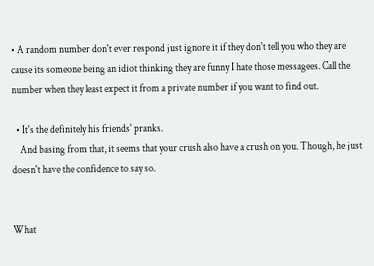• A random number don't ever respond just ignore it if they don't tell you who they are cause its someone being an idiot thinking they are funny I hate those messagees. Call the number when they least expect it from a private number if you want to find out.

  • It's the definitely his friends' pranks.
    And basing from that, it seems that your crush also have a crush on you. Though, he just doesn't have the confidence to say so.


What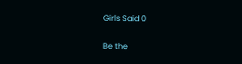Girls Said 0

Be the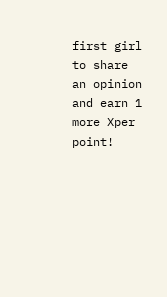first girl to share an opinion
and earn 1 more Xper point!